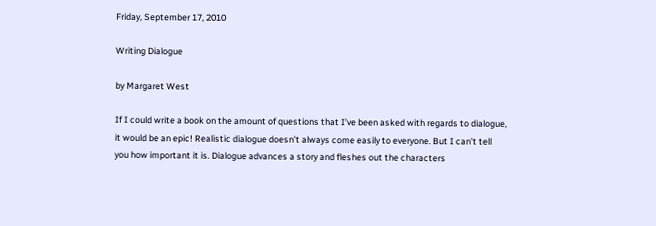Friday, September 17, 2010

Writing Dialogue

by Margaret West

If I could write a book on the amount of questions that I’ve been asked with regards to dialogue, it would be an epic! Realistic dialogue doesn’t always come easily to everyone. But I can’t tell you how important it is. Dialogue advances a story and fleshes out the characters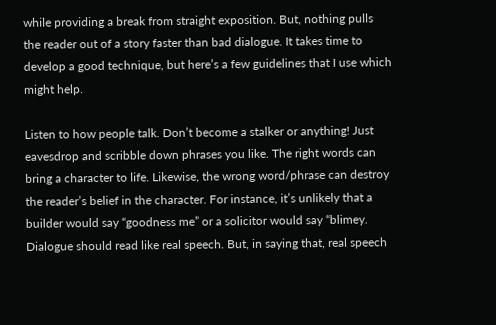while providing a break from straight exposition. But, nothing pulls the reader out of a story faster than bad dialogue. It takes time to develop a good technique, but here’s a few guidelines that I use which might help.

Listen to how people talk. Don’t become a stalker or anything! Just eavesdrop and scribble down phrases you like. The right words can bring a character to life. Likewise, the wrong word/phrase can destroy the reader’s belief in the character. For instance, it’s unlikely that a builder would say “goodness me” or a solicitor would say “blimey. Dialogue should read like real speech. But, in saying that, real speech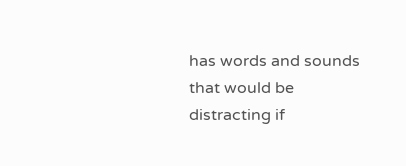has words and sounds that would be distracting if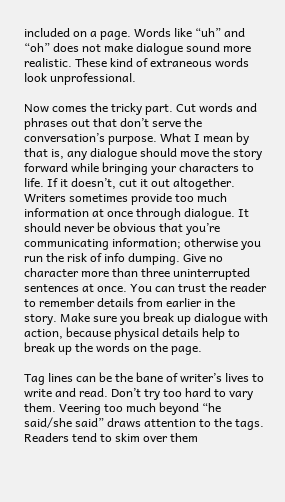included on a page. Words like “uh” and “oh” does not make dialogue sound more realistic. These kind of extraneous words look unprofessional.

Now comes the tricky part. Cut words and phrases out that don’t serve the conversation’s purpose. What I mean by that is, any dialogue should move the story forward while bringing your characters to life. If it doesn’t, cut it out altogether. Writers sometimes provide too much information at once through dialogue. It should never be obvious that you’re communicating information; otherwise you run the risk of info dumping. Give no character more than three uninterrupted sentences at once. You can trust the reader to remember details from earlier in the story. Make sure you break up dialogue with action, because physical details help to break up the words on the page.

Tag lines can be the bane of writer’s lives to write and read. Don’t try too hard to vary them. Veering too much beyond “he said/she said” draws attention to the tags. Readers tend to skim over them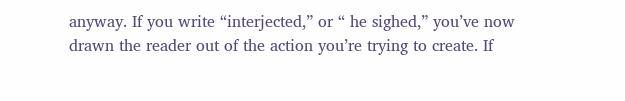anyway. If you write “interjected,” or “ he sighed,” you’ve now drawn the reader out of the action you’re trying to create. If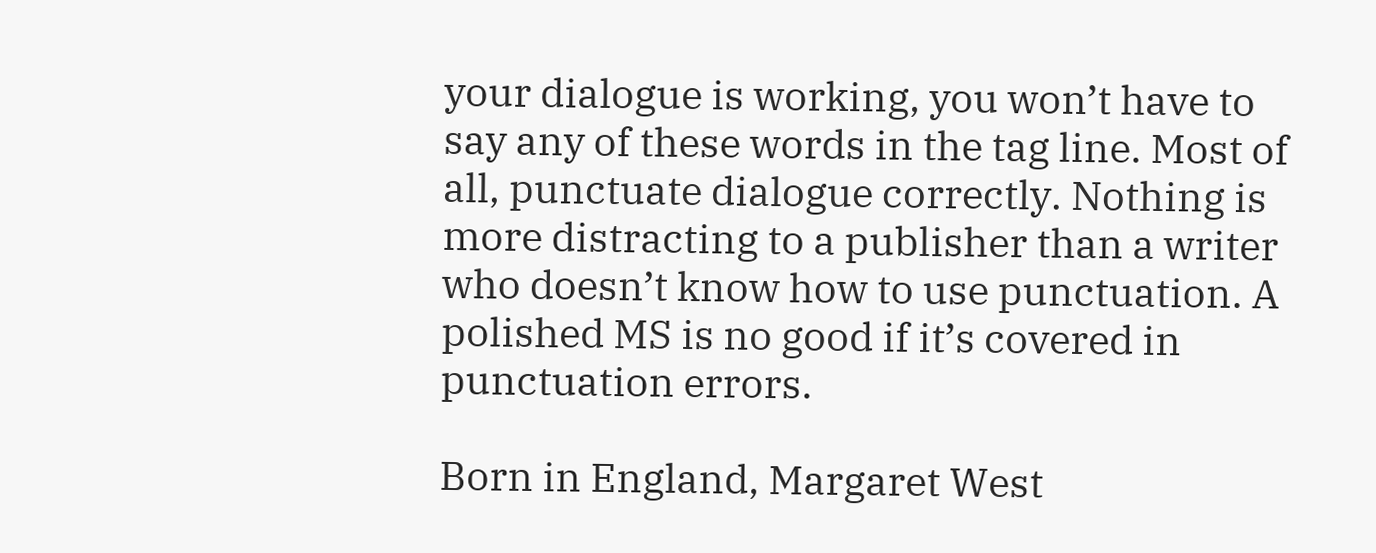your dialogue is working, you won’t have to say any of these words in the tag line. Most of all, punctuate dialogue correctly. Nothing is more distracting to a publisher than a writer who doesn’t know how to use punctuation. A polished MS is no good if it’s covered in punctuation errors.

Born in England, Margaret West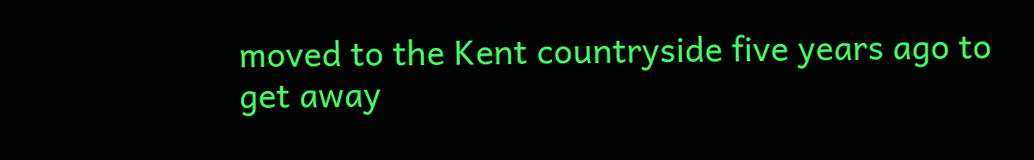moved to the Kent countryside five years ago to get away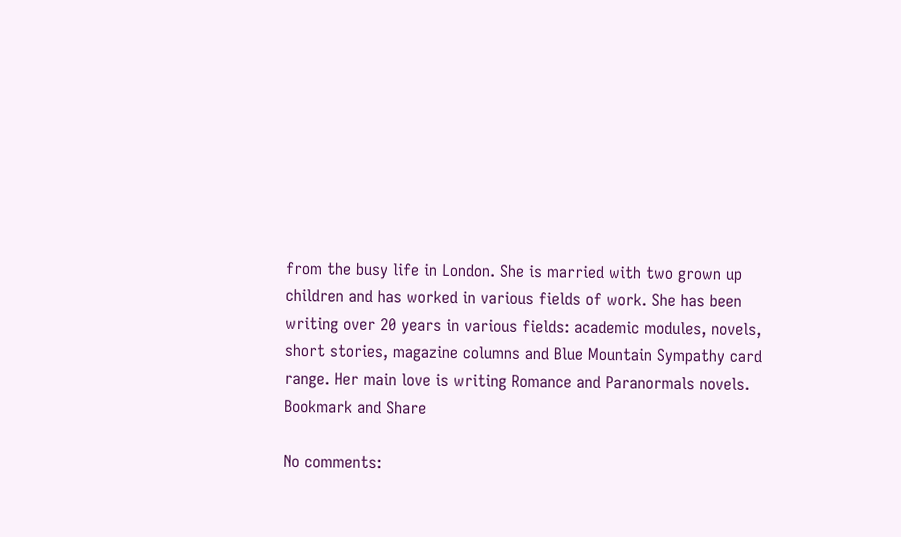from the busy life in London. She is married with two grown up children and has worked in various fields of work. She has been writing over 20 years in various fields: academic modules, novels, short stories, magazine columns and Blue Mountain Sympathy card range. Her main love is writing Romance and Paranormals novels.
Bookmark and Share

No comments: